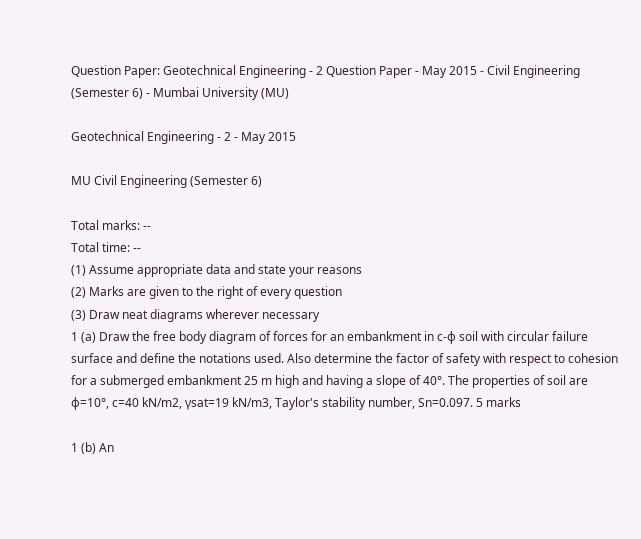Question Paper: Geotechnical Engineering - 2 Question Paper - May 2015 - Civil Engineering (Semester 6) - Mumbai University (MU)

Geotechnical Engineering - 2 - May 2015

MU Civil Engineering (Semester 6)

Total marks: --
Total time: --
(1) Assume appropriate data and state your reasons
(2) Marks are given to the right of every question
(3) Draw neat diagrams wherever necessary
1 (a) Draw the free body diagram of forces for an embankment in c-ϕ soil with circular failure surface and define the notations used. Also determine the factor of safety with respect to cohesion for a submerged embankment 25 m high and having a slope of 40°. The properties of soil are ϕ=10°, c=40 kN/m2, γsat=19 kN/m3, Taylor's stability number, Sn=0.097. 5 marks

1 (b) An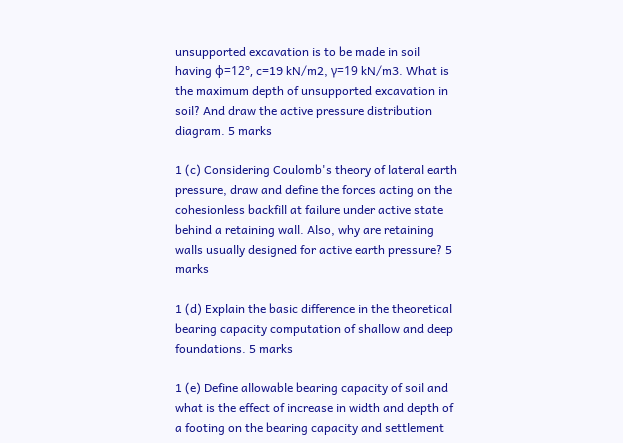unsupported excavation is to be made in soil having ϕ=12°, c=19 kN/m2, γ=19 kN/m3. What is the maximum depth of unsupported excavation in soil? And draw the active pressure distribution diagram. 5 marks

1 (c) Considering Coulomb's theory of lateral earth pressure, draw and define the forces acting on the cohesionless backfill at failure under active state behind a retaining wall. Also, why are retaining walls usually designed for active earth pressure? 5 marks

1 (d) Explain the basic difference in the theoretical bearing capacity computation of shallow and deep foundations. 5 marks

1 (e) Define allowable bearing capacity of soil and what is the effect of increase in width and depth of a footing on the bearing capacity and settlement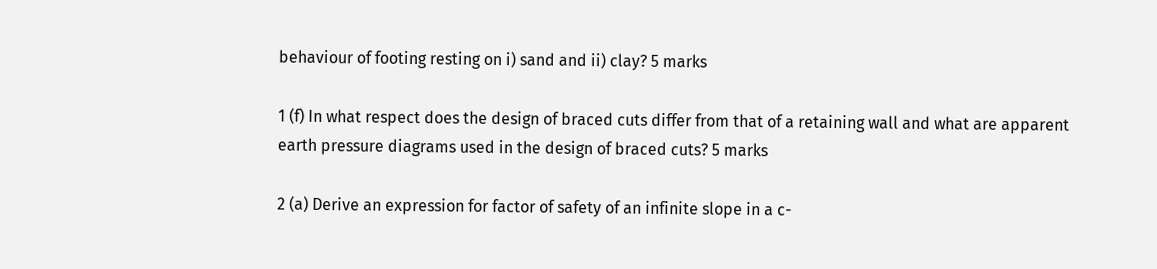behaviour of footing resting on i) sand and ii) clay? 5 marks

1 (f) In what respect does the design of braced cuts differ from that of a retaining wall and what are apparent earth pressure diagrams used in the design of braced cuts? 5 marks

2 (a) Derive an expression for factor of safety of an infinite slope in a c-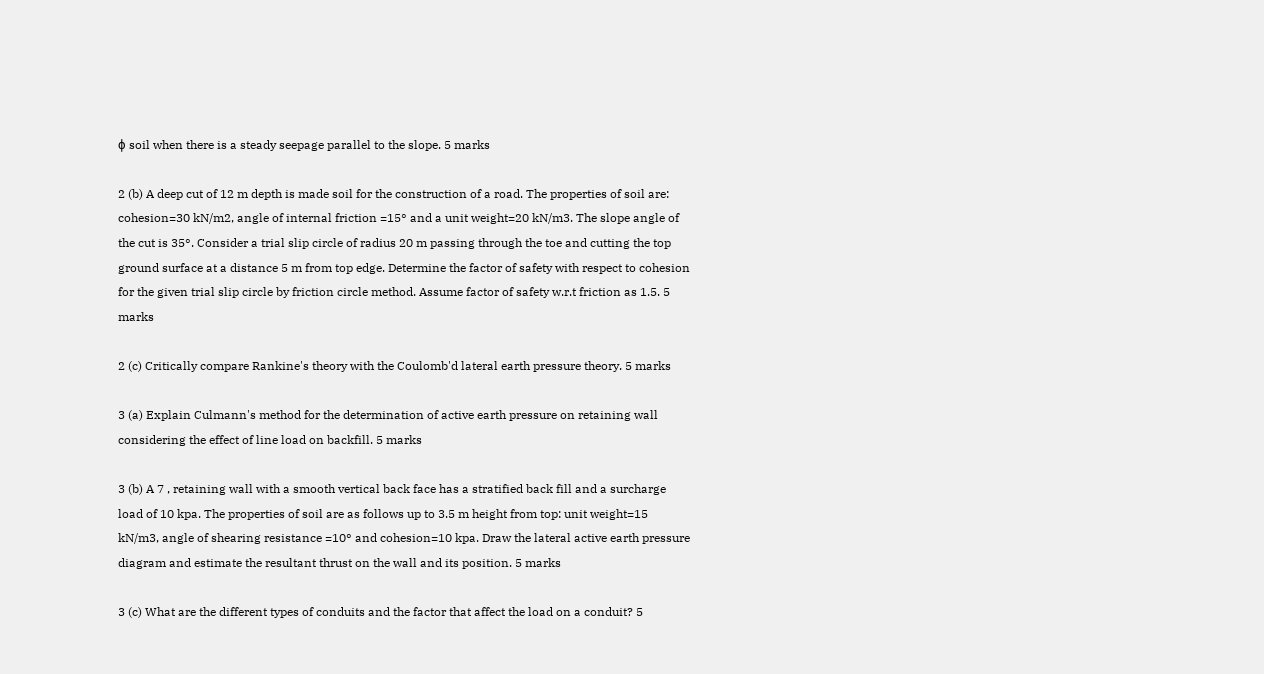ϕ soil when there is a steady seepage parallel to the slope. 5 marks

2 (b) A deep cut of 12 m depth is made soil for the construction of a road. The properties of soil are: cohesion=30 kN/m2, angle of internal friction =15° and a unit weight=20 kN/m3. The slope angle of the cut is 35°. Consider a trial slip circle of radius 20 m passing through the toe and cutting the top ground surface at a distance 5 m from top edge. Determine the factor of safety with respect to cohesion for the given trial slip circle by friction circle method. Assume factor of safety w.r.t friction as 1.5. 5 marks

2 (c) Critically compare Rankine's theory with the Coulomb'd lateral earth pressure theory. 5 marks

3 (a) Explain Culmann's method for the determination of active earth pressure on retaining wall considering the effect of line load on backfill. 5 marks

3 (b) A 7 , retaining wall with a smooth vertical back face has a stratified back fill and a surcharge load of 10 kpa. The properties of soil are as follows up to 3.5 m height from top: unit weight=15 kN/m3, angle of shearing resistance =10° and cohesion=10 kpa. Draw the lateral active earth pressure diagram and estimate the resultant thrust on the wall and its position. 5 marks

3 (c) What are the different types of conduits and the factor that affect the load on a conduit? 5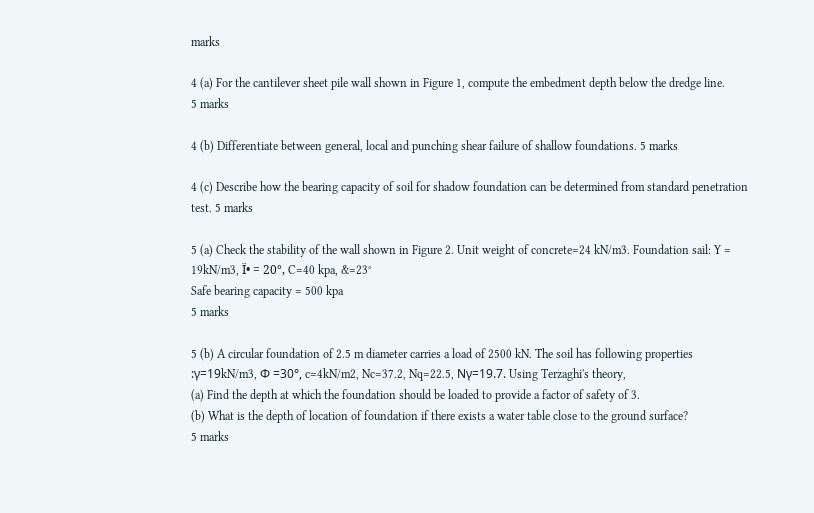marks

4 (a) For the cantilever sheet pile wall shown in Figure 1, compute the embedment depth below the dredge line.
5 marks

4 (b) Differentiate between general, local and punching shear failure of shallow foundations. 5 marks

4 (c) Describe how the bearing capacity of soil for shadow foundation can be determined from standard penetration test. 5 marks

5 (a) Check the stability of the wall shown in Figure 2. Unit weight of concrete=24 kN/m3. Foundation sail: Y = 19kN/m3, Ï• = 20°, C=40 kpa, &=23°
Safe bearing capacity = 500 kpa
5 marks

5 (b) A circular foundation of 2.5 m diameter carries a load of 2500 kN. The soil has following properties :γ=19kN/m3, Φ =30°, c=4kN/m2, Nc=37.2, Nq=22.5, Nγ=19.7. Using Terzaghi's theory,
(a) Find the depth at which the foundation should be loaded to provide a factor of safety of 3.
(b) What is the depth of location of foundation if there exists a water table close to the ground surface?
5 marks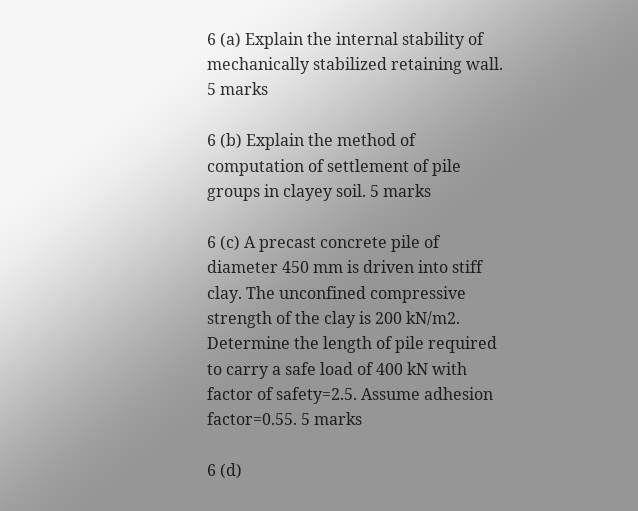6 (a) Explain the internal stability of mechanically stabilized retaining wall. 5 marks

6 (b) Explain the method of computation of settlement of pile groups in clayey soil. 5 marks

6 (c) A precast concrete pile of diameter 450 mm is driven into stiff clay. The unconfined compressive strength of the clay is 200 kN/m2. Determine the length of pile required to carry a safe load of 400 kN with factor of safety=2.5. Assume adhesion factor=0.55. 5 marks

6 (d)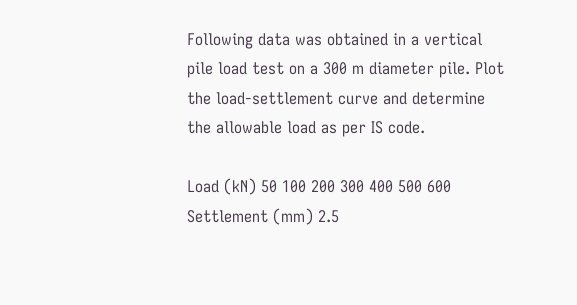Following data was obtained in a vertical pile load test on a 300 m diameter pile. Plot the load-settlement curve and determine the allowable load as per IS code.

Load (kN) 50 100 200 300 400 500 600
Settlement (mm) 2.5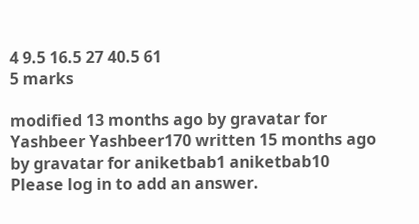4 9.5 16.5 27 40.5 61
5 marks

modified 13 months ago by gravatar for Yashbeer Yashbeer170 written 15 months ago by gravatar for aniketbab1 aniketbab10
Please log in to add an answer.